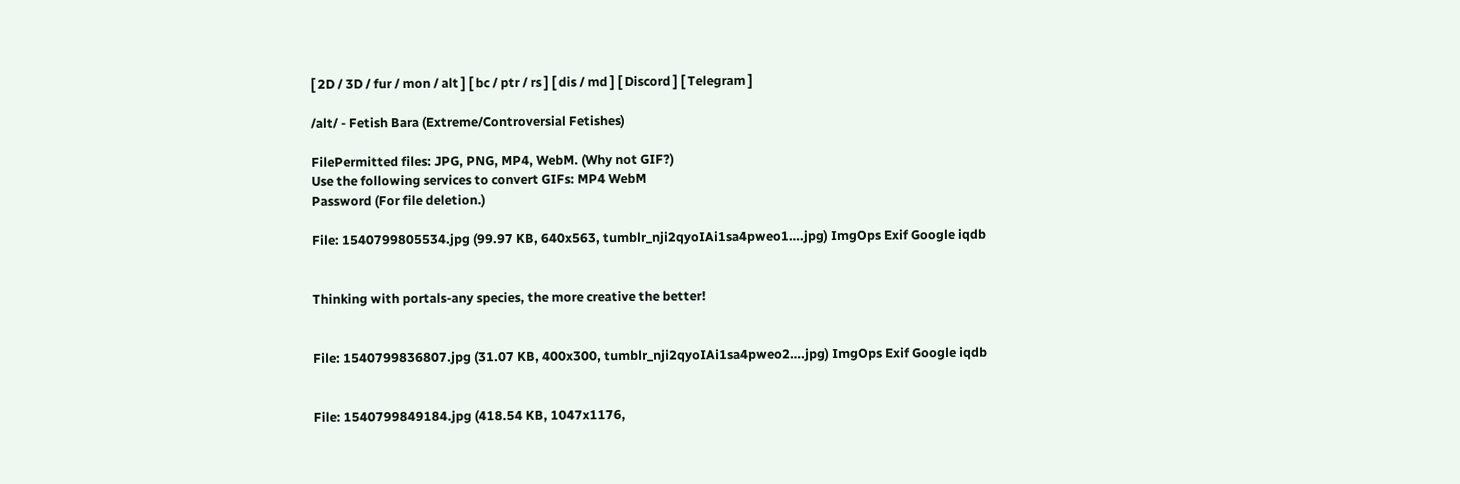[ 2D / 3D / fur / mon / alt ] [ bc / ptr / rs ] [ dis / md ] [ Discord ] [ Telegram ]

/alt/ - Fetish Bara (Extreme/Controversial Fetishes)

FilePermitted files: JPG, PNG, MP4, WebM. (Why not GIF?)
Use the following services to convert GIFs: MP4 WebM
Password (For file deletion.)

File: 1540799805534.jpg (99.97 KB, 640x563, tumblr_nji2qyoIAi1sa4pweo1….jpg) ImgOps Exif Google iqdb


Thinking with portals-any species, the more creative the better!


File: 1540799836807.jpg (31.07 KB, 400x300, tumblr_nji2qyoIAi1sa4pweo2….jpg) ImgOps Exif Google iqdb


File: 1540799849184.jpg (418.54 KB, 1047x1176,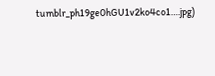tumblr_ph19ge0hGU1v2ko4co1….jpg)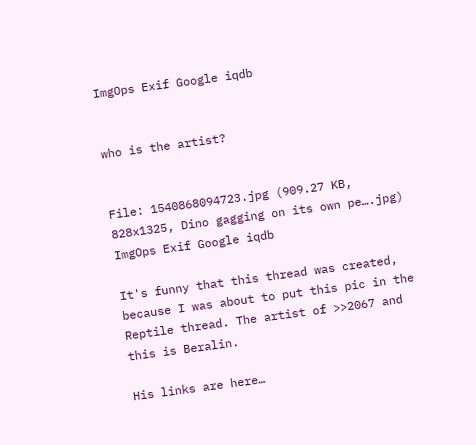ImgOps Exif Google iqdb


who is the artist?


File: 1540868094723.jpg (909.27 KB, 828x1325, Dino gagging on its own pe….jpg) ImgOps Exif Google iqdb

It's funny that this thread was created, because I was about to put this pic in the Reptile thread. The artist of >>2067 and this is Beralin.

His links are here…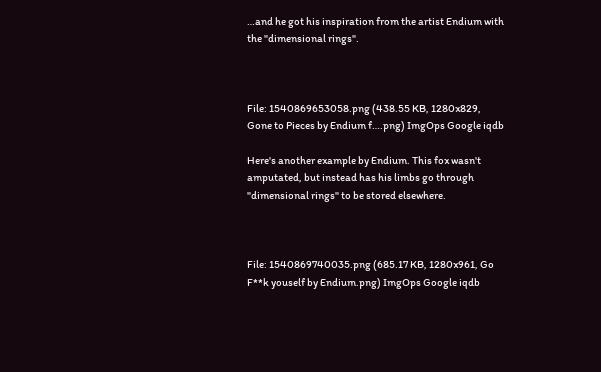…and he got his inspiration from the artist Endium with the "dimensional rings".



File: 1540869653058.png (438.55 KB, 1280x829, Gone to Pieces by Endium f….png) ImgOps Google iqdb

Here's another example by Endium. This fox wasn't amputated, but instead has his limbs go through "dimensional rings" to be stored elsewhere.



File: 1540869740035.png (685.17 KB, 1280x961, Go F**k youself by Endium.png) ImgOps Google iqdb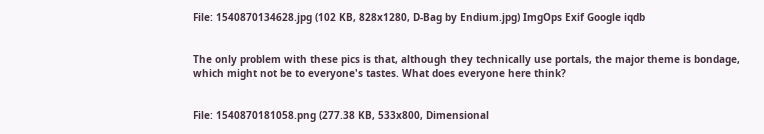File: 1540870134628.jpg (102 KB, 828x1280, D-Bag by Endium.jpg) ImgOps Exif Google iqdb


The only problem with these pics is that, although they technically use portals, the major theme is bondage, which might not be to everyone's tastes. What does everyone here think?


File: 1540870181058.png (277.38 KB, 533x800, Dimensional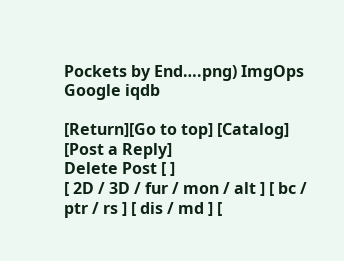Pockets by End….png) ImgOps Google iqdb

[Return][Go to top] [Catalog] [Post a Reply]
Delete Post [ ]
[ 2D / 3D / fur / mon / alt ] [ bc / ptr / rs ] [ dis / md ] [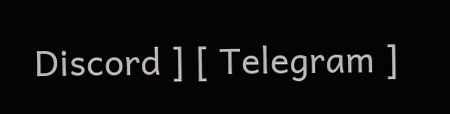Discord ] [ Telegram ]